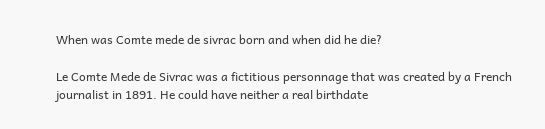When was Comte mede de sivrac born and when did he die?

Le Comte Mede de Sivrac was a fictitious personnage that was created by a French journalist in 1891. He could have neither a real birthdate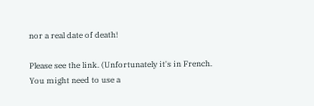nor a real date of death!

Please see the link. (Unfortunately it's in French. You might need to use a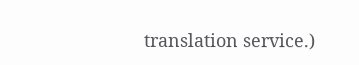translation service.)